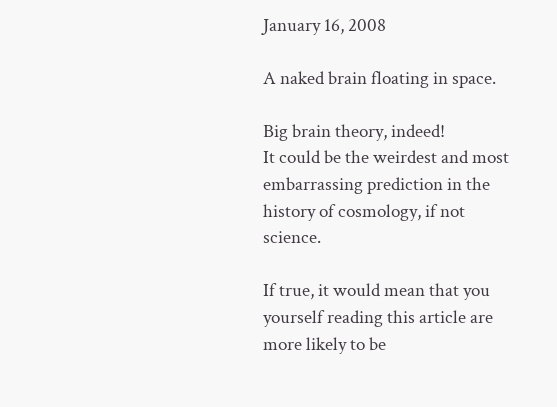January 16, 2008

A naked brain floating in space.

Big brain theory, indeed!
It could be the weirdest and most embarrassing prediction in the history of cosmology, if not science.

If true, it would mean that you yourself reading this article are more likely to be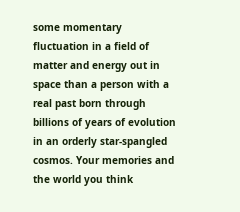some momentary fluctuation in a field of matter and energy out in space than a person with a real past born through billions of years of evolution in an orderly star-spangled cosmos. Your memories and the world you think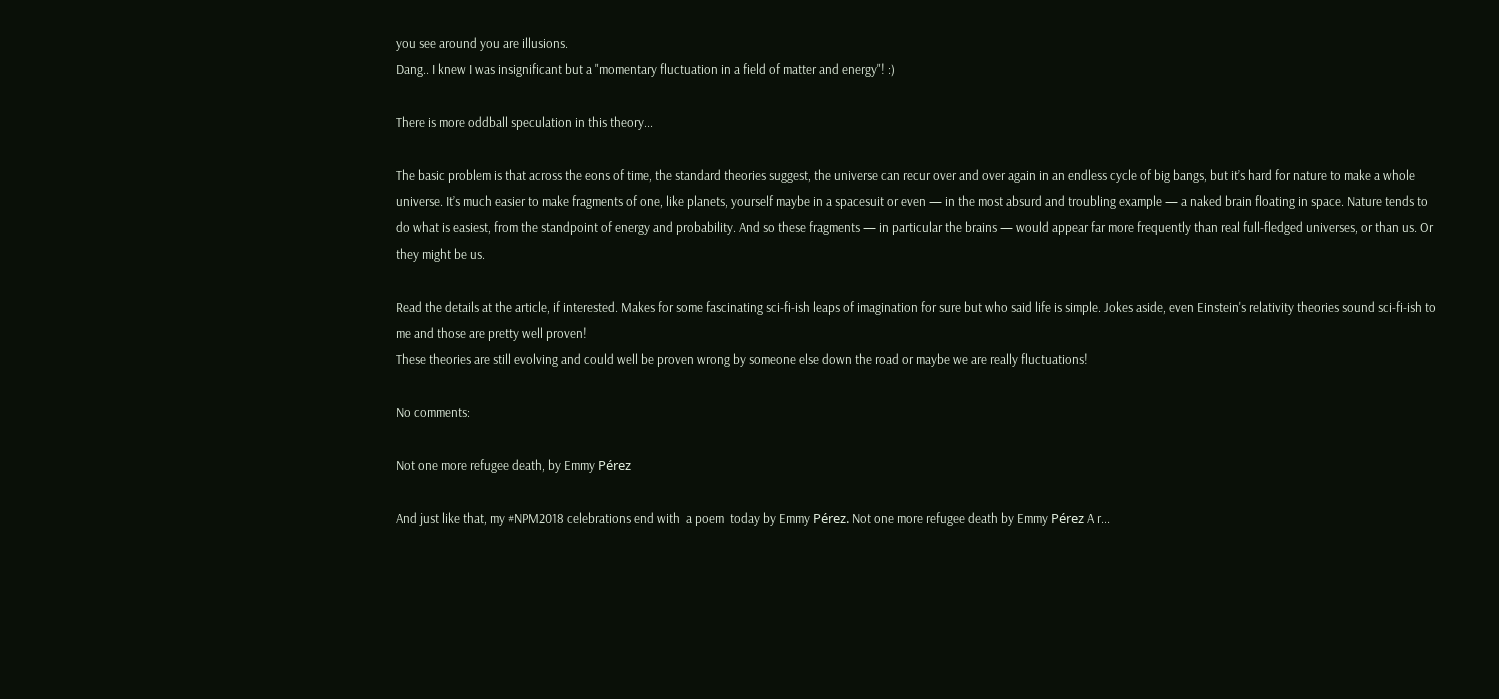you see around you are illusions.
Dang.. I knew I was insignificant but a "momentary fluctuation in a field of matter and energy"! :)

There is more oddball speculation in this theory...

The basic problem is that across the eons of time, the standard theories suggest, the universe can recur over and over again in an endless cycle of big bangs, but it’s hard for nature to make a whole universe. It’s much easier to make fragments of one, like planets, yourself maybe in a spacesuit or even — in the most absurd and troubling example — a naked brain floating in space. Nature tends to do what is easiest, from the standpoint of energy and probability. And so these fragments — in particular the brains — would appear far more frequently than real full-fledged universes, or than us. Or they might be us.

Read the details at the article, if interested. Makes for some fascinating sci-fi-ish leaps of imagination for sure but who said life is simple. Jokes aside, even Einstein's relativity theories sound sci-fi-ish to me and those are pretty well proven!
These theories are still evolving and could well be proven wrong by someone else down the road or maybe we are really fluctuations!

No comments:

Not one more refugee death, by Emmy Pérez

And just like that, my #NPM2018 celebrations end with  a poem  today by Emmy Pérez. Not one more refugee death by Emmy Pérez A r...